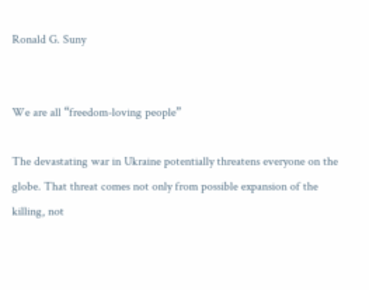Ronald G. Suny


We are all “freedom-loving people”

The devastating war in Ukraine potentially threatens everyone on the globe. That threat comes not only from possible expansion of the killing, not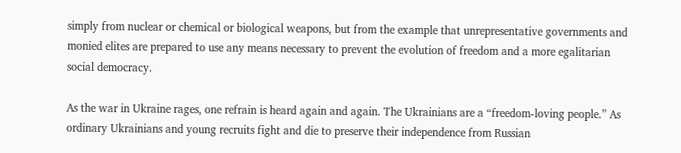simply from nuclear or chemical or biological weapons, but from the example that unrepresentative governments and monied elites are prepared to use any means necessary to prevent the evolution of freedom and a more egalitarian social democracy.

As the war in Ukraine rages, one refrain is heard again and again. The Ukrainians are a “freedom-loving people.” As ordinary Ukrainians and young recruits fight and die to preserve their independence from Russian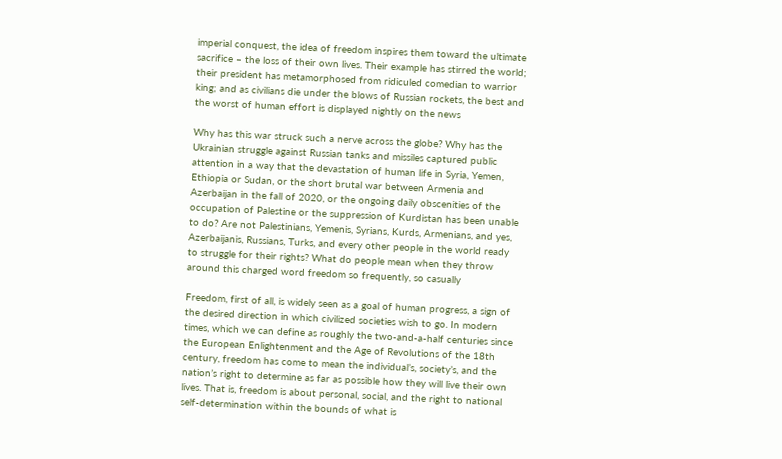imperial conquest, the idea of freedom inspires them toward the ultimate sacrifice – the loss of their own lives. Their example has stirred the world; their president has metamorphosed from ridiculed comedian to warrior king; and as civilians die under the blows of Russian rockets, the best and the worst of human effort is displayed nightly on the news

Why has this war struck such a nerve across the globe? Why has the Ukrainian struggle against Russian tanks and missiles captured public attention in a way that the devastation of human life in Syria, Yemen, Ethiopia or Sudan, or the short brutal war between Armenia and Azerbaijan in the fall of 2020, or the ongoing daily obscenities of the occupation of Palestine or the suppression of Kurdistan has been unable to do? Are not Palestinians, Yemenis, Syrians, Kurds, Armenians, and yes, Azerbaijanis, Russians, Turks, and every other people in the world ready to struggle for their rights? What do people mean when they throw around this charged word freedom so frequently, so casually

Freedom, first of all, is widely seen as a goal of human progress, a sign of the desired direction in which civilized societies wish to go. In modern times, which we can define as roughly the two-and-a-half centuries since the European Enlightenment and the Age of Revolutions of the 18th century, freedom has come to mean the individual’s, society’s, and the nation’s right to determine as far as possible how they will live their own lives. That is, freedom is about personal, social, and the right to national self-determination within the bounds of what is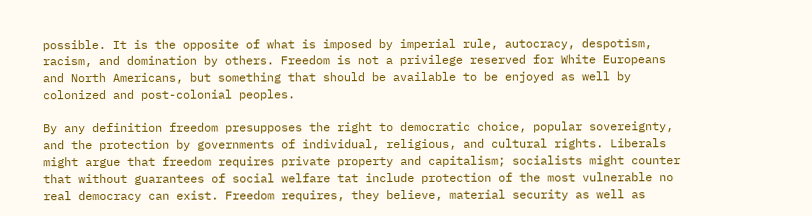possible. It is the opposite of what is imposed by imperial rule, autocracy, despotism, racism, and domination by others. Freedom is not a privilege reserved for White Europeans and North Americans, but something that should be available to be enjoyed as well by colonized and post-colonial peoples.

By any definition freedom presupposes the right to democratic choice, popular sovereignty, and the protection by governments of individual, religious, and cultural rights. Liberals might argue that freedom requires private property and capitalism; socialists might counter that without guarantees of social welfare tat include protection of the most vulnerable no real democracy can exist. Freedom requires, they believe, material security as well as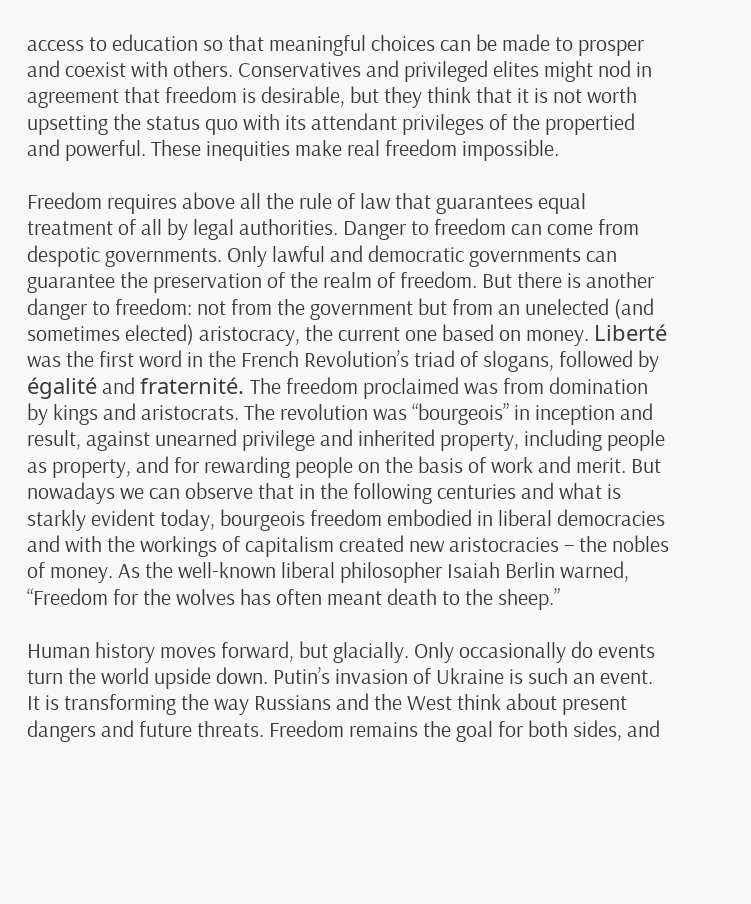access to education so that meaningful choices can be made to prosper and coexist with others. Conservatives and privileged elites might nod in agreement that freedom is desirable, but they think that it is not worth upsetting the status quo with its attendant privileges of the propertied and powerful. These inequities make real freedom impossible.

Freedom requires above all the rule of law that guarantees equal treatment of all by legal authorities. Danger to freedom can come from despotic governments. Only lawful and democratic governments can guarantee the preservation of the realm of freedom. But there is another danger to freedom: not from the government but from an unelected (and sometimes elected) aristocracy, the current one based on money. Liberté was the first word in the French Revolution’s triad of slogans, followed by égalité and fraternité. The freedom proclaimed was from domination by kings and aristocrats. The revolution was “bourgeois” in inception and result, against unearned privilege and inherited property, including people as property, and for rewarding people on the basis of work and merit. But nowadays we can observe that in the following centuries and what is starkly evident today, bourgeois freedom embodied in liberal democracies and with the workings of capitalism created new aristocracies – the nobles of money. As the well-known liberal philosopher Isaiah Berlin warned, “Freedom for the wolves has often meant death to the sheep.”

Human history moves forward, but glacially. Only occasionally do events turn the world upside down. Putin’s invasion of Ukraine is such an event. It is transforming the way Russians and the West think about present dangers and future threats. Freedom remains the goal for both sides, and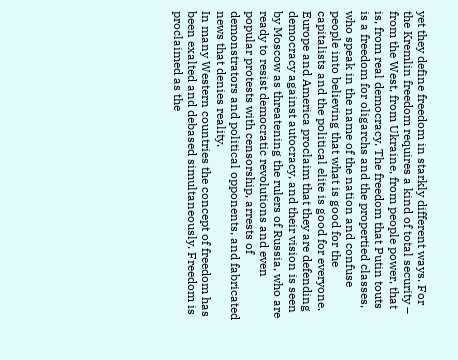yet they define freedom in starkly different ways. For the Kremlin freedom requires a kind of total security – from the West, from Ukraine, from people power, that is, from real democracy. The freedom that Putin touts is a freedom for oligarchs and the propertied classes, who speak in the name of the nation and confuse people into believing that what is good for the capitalists and the political elite is good for everyone. Europe and America proclaim that they are defending democracy against autocracy, and their vision is seen by Moscow as threatening the rulers of Russia, who are ready to resist democratic revolutions and even popular protests with censorship, arrests of demonstrators and political opponents, and fabricated news that denies reality.
In many Western countries the concept of freedom has been exalted and debased simultaneously. Freedom is proclaimed as the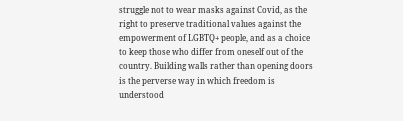struggle not to wear masks against Covid, as the right to preserve traditional values against the empowerment of LGBTQ+ people, and as a choice to keep those who differ from oneself out of the country. Building walls rather than opening doors is the perverse way in which freedom is understood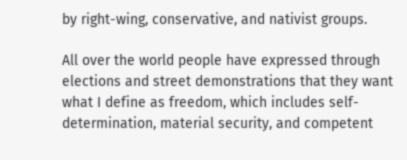by right-wing, conservative, and nativist groups.

All over the world people have expressed through elections and street demonstrations that they want what I define as freedom, which includes self-determination, material security, and competent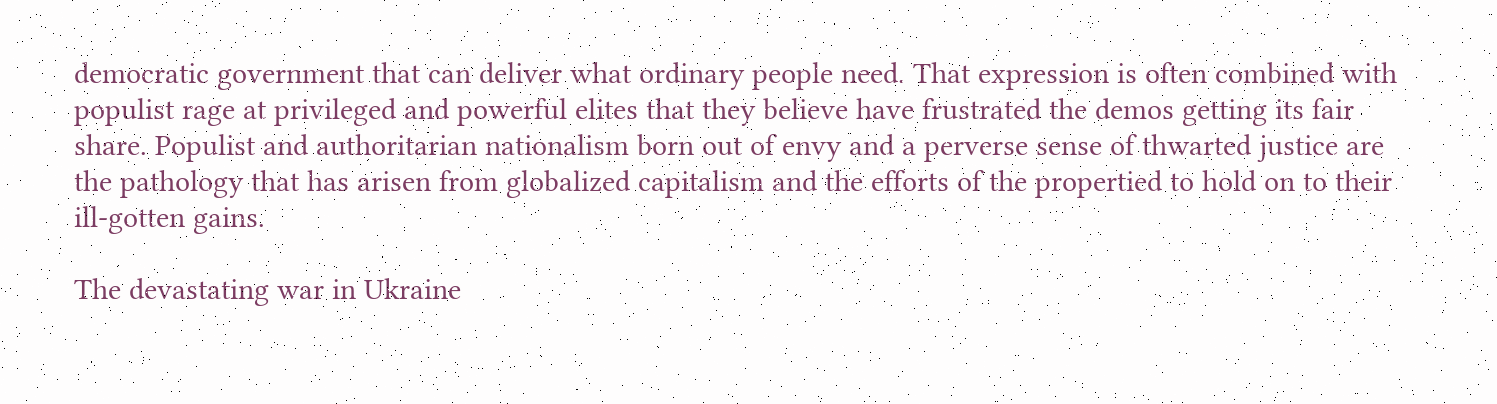democratic government that can deliver what ordinary people need. That expression is often combined with populist rage at privileged and powerful elites that they believe have frustrated the demos getting its fair share. Populist and authoritarian nationalism born out of envy and a perverse sense of thwarted justice are the pathology that has arisen from globalized capitalism and the efforts of the propertied to hold on to their ill-gotten gains.

The devastating war in Ukraine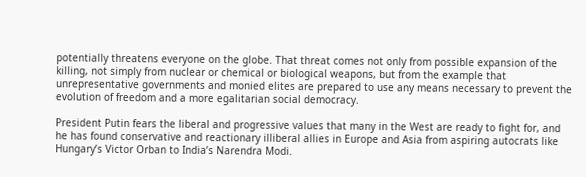potentially threatens everyone on the globe. That threat comes not only from possible expansion of the killing, not simply from nuclear or chemical or biological weapons, but from the example that unrepresentative governments and monied elites are prepared to use any means necessary to prevent the evolution of freedom and a more egalitarian social democracy.

President Putin fears the liberal and progressive values that many in the West are ready to fight for, and he has found conservative and reactionary illiberal allies in Europe and Asia from aspiring autocrats like Hungary’s Victor Orban to India’s Narendra Modi.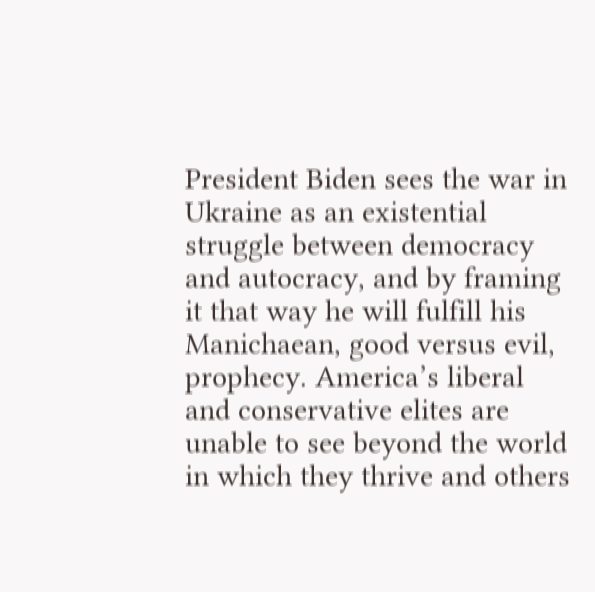President Biden sees the war in Ukraine as an existential struggle between democracy and autocracy, and by framing it that way he will fulfill his Manichaean, good versus evil, prophecy. America’s liberal and conservative elites are unable to see beyond the world in which they thrive and others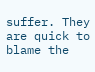suffer. They are quick to blame the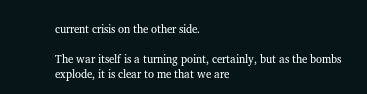current crisis on the other side.

The war itself is a turning point, certainly, but as the bombs explode, it is clear to me that we are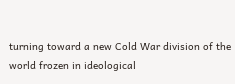turning toward a new Cold War division of the world frozen in ideological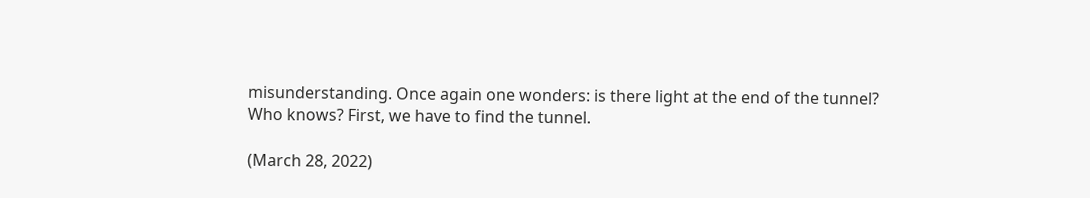misunderstanding. Once again one wonders: is there light at the end of the tunnel? Who knows? First, we have to find the tunnel.

(March 28, 2022)